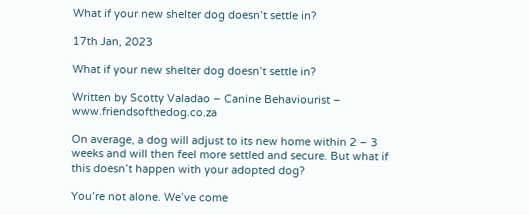What if your new shelter dog doesn’t settle in?

17th Jan, 2023

What if your new shelter dog doesn’t settle in?

Written by Scotty Valadao – Canine Behaviourist – www.friendsofthedog.co.za

On average, a dog will adjust to its new home within 2 – 3 weeks and will then feel more settled and secure. But what if this doesn’t happen with your adopted dog?

You’re not alone. We’ve come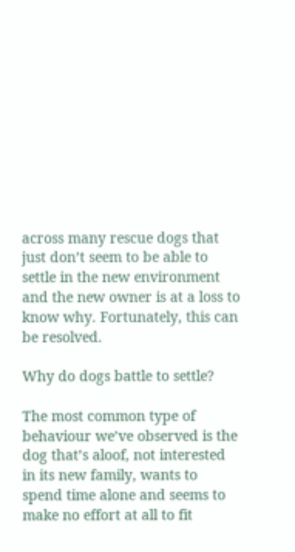across many rescue dogs that just don’t seem to be able to settle in the new environment and the new owner is at a loss to know why. Fortunately, this can be resolved.

Why do dogs battle to settle?

The most common type of behaviour we’ve observed is the dog that’s aloof, not interested in its new family, wants to spend time alone and seems to make no effort at all to fit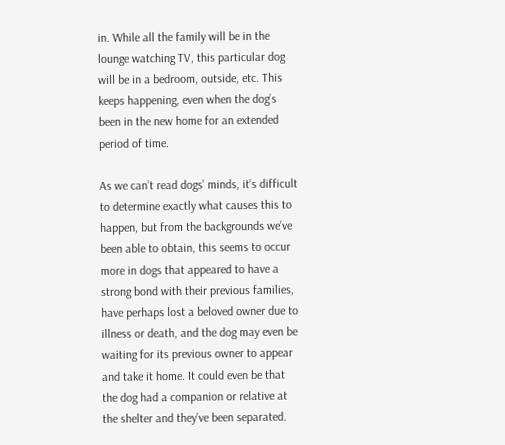in. While all the family will be in the lounge watching TV, this particular dog will be in a bedroom, outside, etc. This keeps happening, even when the dog’s been in the new home for an extended period of time.

As we can’t read dogs’ minds, it’s difficult to determine exactly what causes this to happen, but from the backgrounds we’ve been able to obtain, this seems to occur more in dogs that appeared to have a strong bond with their previous families, have perhaps lost a beloved owner due to illness or death, and the dog may even be waiting for its previous owner to appear and take it home. It could even be that the dog had a companion or relative at the shelter and they’ve been separated.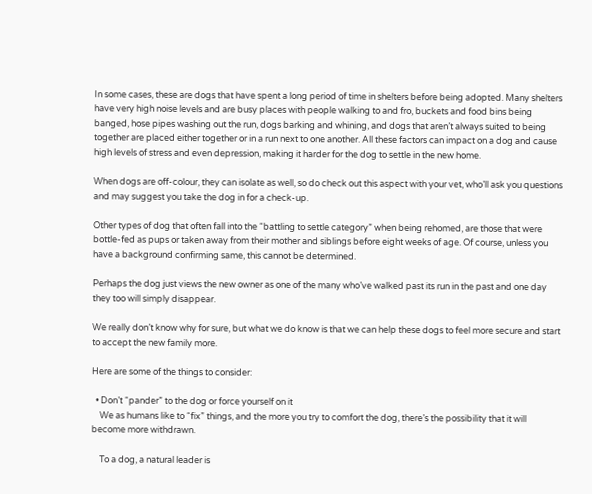In some cases, these are dogs that have spent a long period of time in shelters before being adopted. Many shelters have very high noise levels and are busy places with people walking to and fro, buckets and food bins being banged, hose pipes washing out the run, dogs barking and whining, and dogs that aren’t always suited to being together are placed either together or in a run next to one another. All these factors can impact on a dog and cause high levels of stress and even depression, making it harder for the dog to settle in the new home.

When dogs are off-colour, they can isolate as well, so do check out this aspect with your vet, who’ll ask you questions and may suggest you take the dog in for a check-up.

Other types of dog that often fall into the “battling to settle category” when being rehomed, are those that were bottle-fed as pups or taken away from their mother and siblings before eight weeks of age. Of course, unless you have a background confirming same, this cannot be determined.

Perhaps the dog just views the new owner as one of the many who’ve walked past its run in the past and one day they too will simply disappear.

We really don’t know why for sure, but what we do know is that we can help these dogs to feel more secure and start to accept the new family more.

Here are some of the things to consider:

  • Don’t “pander” to the dog or force yourself on it
    We as humans like to “fix” things, and the more you try to comfort the dog, there’s the possibility that it will become more withdrawn.

    To a dog, a natural leader is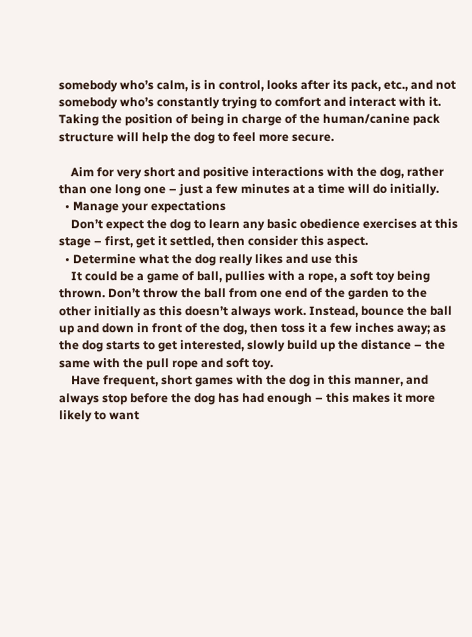somebody who’s calm, is in control, looks after its pack, etc., and not somebody who’s constantly trying to comfort and interact with it. Taking the position of being in charge of the human/canine pack structure will help the dog to feel more secure.

    Aim for very short and positive interactions with the dog, rather than one long one – just a few minutes at a time will do initially.
  • Manage your expectations
    Don’t expect the dog to learn any basic obedience exercises at this stage – first, get it settled, then consider this aspect.
  • Determine what the dog really likes and use this
    It could be a game of ball, pullies with a rope, a soft toy being thrown. Don’t throw the ball from one end of the garden to the other initially as this doesn’t always work. Instead, bounce the ball up and down in front of the dog, then toss it a few inches away; as the dog starts to get interested, slowly build up the distance – the same with the pull rope and soft toy.
    Have frequent, short games with the dog in this manner, and always stop before the dog has had enough – this makes it more likely to want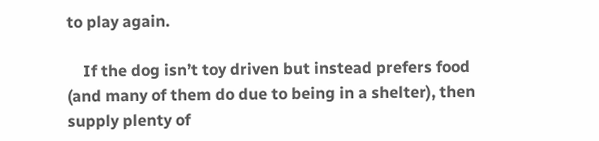to play again.

    If the dog isn’t toy driven but instead prefers food (and many of them do due to being in a shelter), then supply plenty of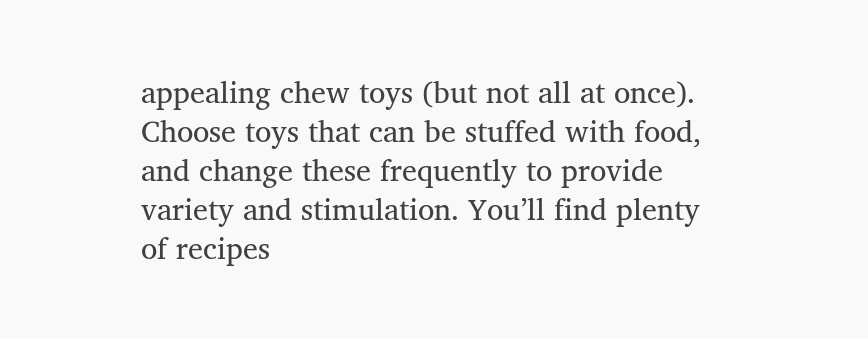appealing chew toys (but not all at once). Choose toys that can be stuffed with food, and change these frequently to provide variety and stimulation. You’ll find plenty of recipes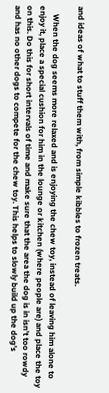and ideas of what to stuff them with, from simple kibbles to frozen treats.

    When the dog seems more relaxed and is enjoying the chew toy, instead of leaving him alone to enjoy it, place a special cushion for him in the lounge or kitchen (where people are) and place the toy on this. Do this for short intervals of time and make sure that the area the dog is in isn’t too rowdy and has no other dogs to compete for the chew toy. This helps to slowly build up the dog’s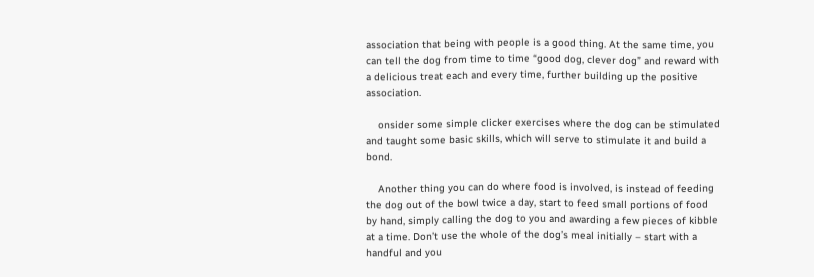association that being with people is a good thing. At the same time, you can tell the dog from time to time “good dog, clever dog” and reward with a delicious treat each and every time, further building up the positive association.

    onsider some simple clicker exercises where the dog can be stimulated and taught some basic skills, which will serve to stimulate it and build a bond.

    Another thing you can do where food is involved, is instead of feeding the dog out of the bowl twice a day, start to feed small portions of food by hand, simply calling the dog to you and awarding a few pieces of kibble at a time. Don’t use the whole of the dog’s meal initially – start with a handful and you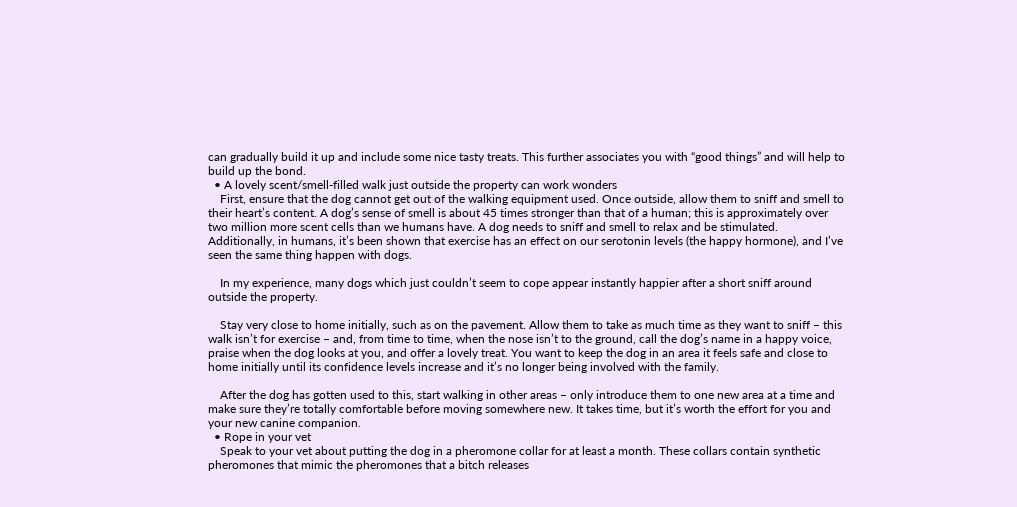can gradually build it up and include some nice tasty treats. This further associates you with “good things” and will help to build up the bond.
  • A lovely scent/smell-filled walk just outside the property can work wonders
    First, ensure that the dog cannot get out of the walking equipment used. Once outside, allow them to sniff and smell to their heart’s content. A dog’s sense of smell is about 45 times stronger than that of a human; this is approximately over two million more scent cells than we humans have. A dog needs to sniff and smell to relax and be stimulated. Additionally, in humans, it’s been shown that exercise has an effect on our serotonin levels (the happy hormone), and I’ve seen the same thing happen with dogs.

    In my experience, many dogs which just couldn’t seem to cope appear instantly happier after a short sniff around outside the property.

    Stay very close to home initially, such as on the pavement. Allow them to take as much time as they want to sniff – this walk isn’t for exercise – and, from time to time, when the nose isn’t to the ground, call the dog’s name in a happy voice, praise when the dog looks at you, and offer a lovely treat. You want to keep the dog in an area it feels safe and close to home initially until its confidence levels increase and it’s no longer being involved with the family.

    After the dog has gotten used to this, start walking in other areas – only introduce them to one new area at a time and make sure they’re totally comfortable before moving somewhere new. It takes time, but it’s worth the effort for you and your new canine companion.
  • Rope in your vet
    Speak to your vet about putting the dog in a pheromone collar for at least a month. These collars contain synthetic pheromones that mimic the pheromones that a bitch releases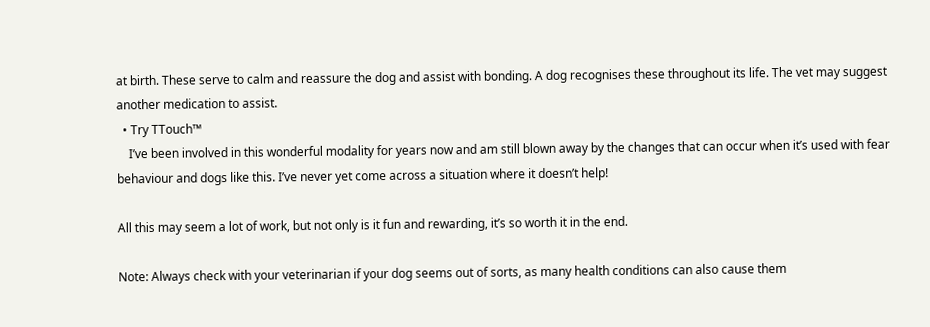at birth. These serve to calm and reassure the dog and assist with bonding. A dog recognises these throughout its life. The vet may suggest another medication to assist.
  • Try TTouch™
    I’ve been involved in this wonderful modality for years now and am still blown away by the changes that can occur when it’s used with fear behaviour and dogs like this. I’ve never yet come across a situation where it doesn’t help!

All this may seem a lot of work, but not only is it fun and rewarding, it’s so worth it in the end.

Note: Always check with your veterinarian if your dog seems out of sorts, as many health conditions can also cause them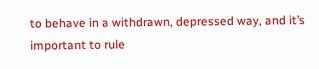to behave in a withdrawn, depressed way, and it’s important to rule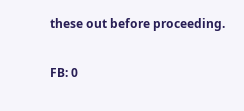these out before proceeding.

FB: 0